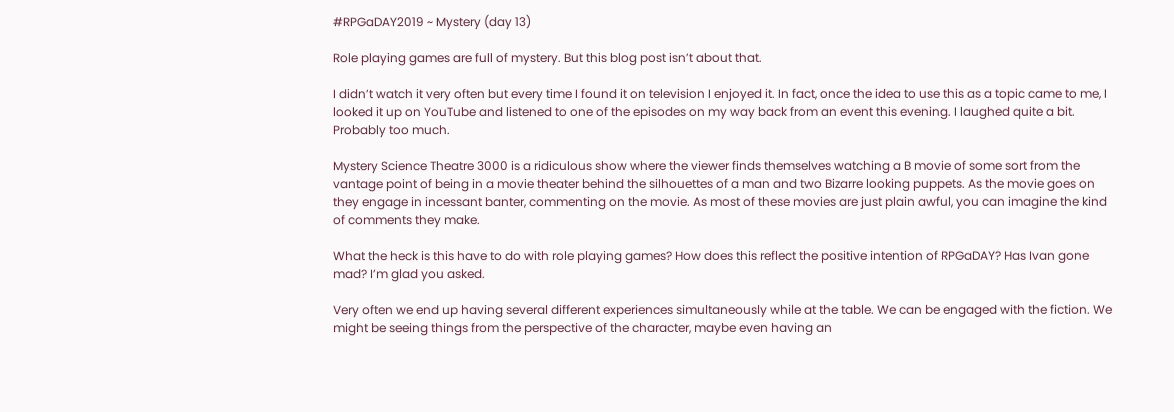#RPGaDAY2019 ~ Mystery (day 13)

Role playing games are full of mystery. But this blog post isn’t about that.

I didn’t watch it very often but every time I found it on television I enjoyed it. In fact, once the idea to use this as a topic came to me, I looked it up on YouTube and listened to one of the episodes on my way back from an event this evening. I laughed quite a bit. Probably too much.

Mystery Science Theatre 3000 is a ridiculous show where the viewer finds themselves watching a B movie of some sort from the vantage point of being in a movie theater behind the silhouettes of a man and two Bizarre looking puppets. As the movie goes on they engage in incessant banter, commenting on the movie. As most of these movies are just plain awful, you can imagine the kind of comments they make.

What the heck is this have to do with role playing games? How does this reflect the positive intention of RPGaDAY? Has Ivan gone mad? I’m glad you asked.

Very often we end up having several different experiences simultaneously while at the table. We can be engaged with the fiction. We might be seeing things from the perspective of the character, maybe even having an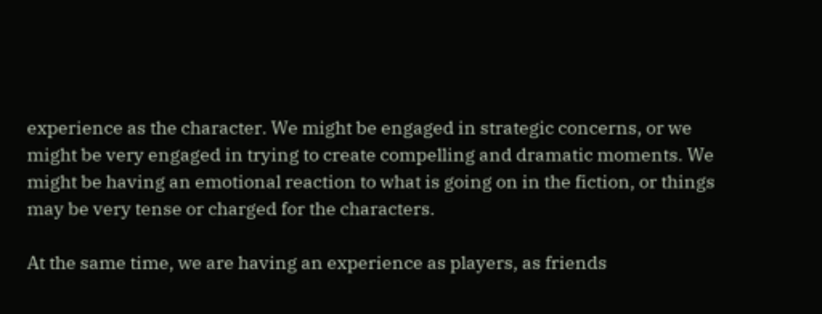experience as the character. We might be engaged in strategic concerns, or we might be very engaged in trying to create compelling and dramatic moments. We might be having an emotional reaction to what is going on in the fiction, or things may be very tense or charged for the characters.

At the same time, we are having an experience as players, as friends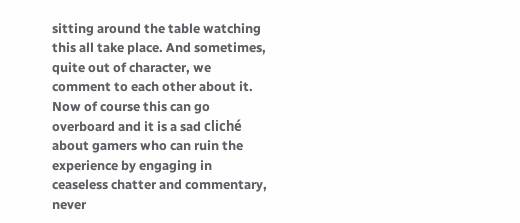sitting around the table watching this all take place. And sometimes, quite out of character, we comment to each other about it. Now of course this can go overboard and it is a sad cliché about gamers who can ruin the experience by engaging in ceaseless chatter and commentary, never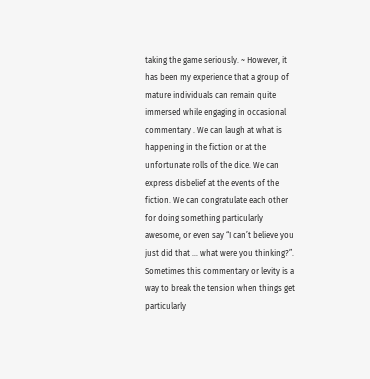taking the game seriously. ~ However, it has been my experience that a group of mature individuals can remain quite immersed while engaging in occasional commentary . We can laugh at what is happening in the fiction or at the unfortunate rolls of the dice. We can express disbelief at the events of the fiction. We can congratulate each other for doing something particularly awesome, or even say “I can’t believe you just did that … what were you thinking?”. Sometimes this commentary or levity is a way to break the tension when things get particularly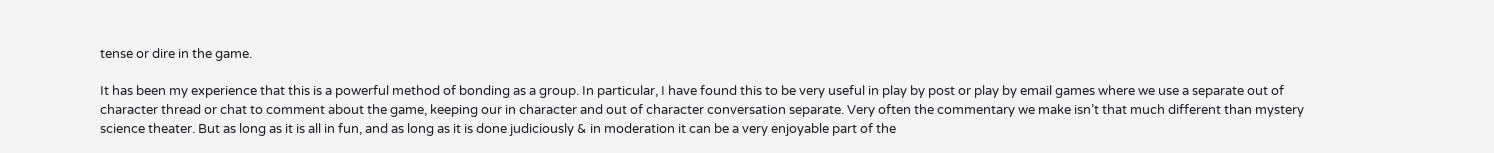tense or dire in the game.

It has been my experience that this is a powerful method of bonding as a group. In particular, I have found this to be very useful in play by post or play by email games where we use a separate out of character thread or chat to comment about the game, keeping our in character and out of character conversation separate. Very often the commentary we make isn’t that much different than mystery science theater. But as long as it is all in fun, and as long as it is done judiciously & in moderation it can be a very enjoyable part of the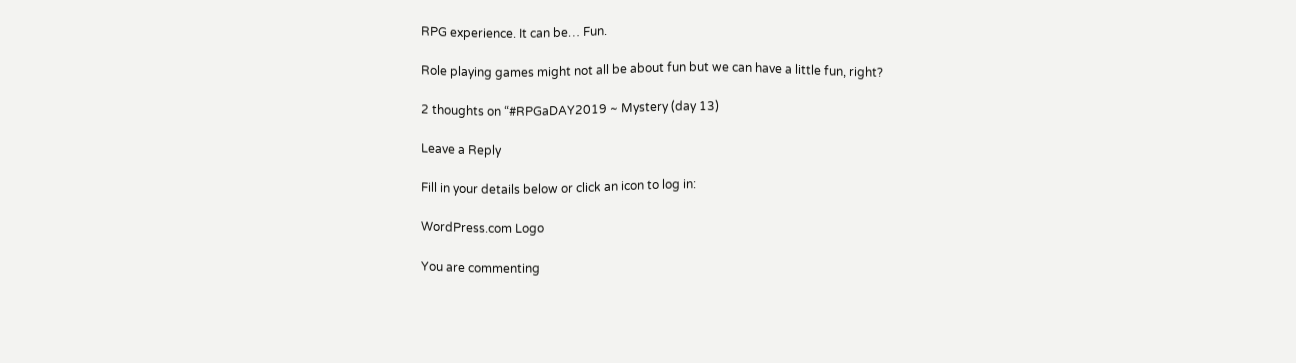RPG experience. It can be… Fun.

Role playing games might not all be about fun but we can have a little fun, right?

2 thoughts on “#RPGaDAY2019 ~ Mystery (day 13)

Leave a Reply

Fill in your details below or click an icon to log in:

WordPress.com Logo

You are commenting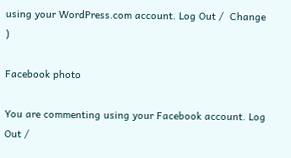using your WordPress.com account. Log Out /  Change )

Facebook photo

You are commenting using your Facebook account. Log Out /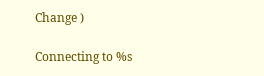Change )

Connecting to %s